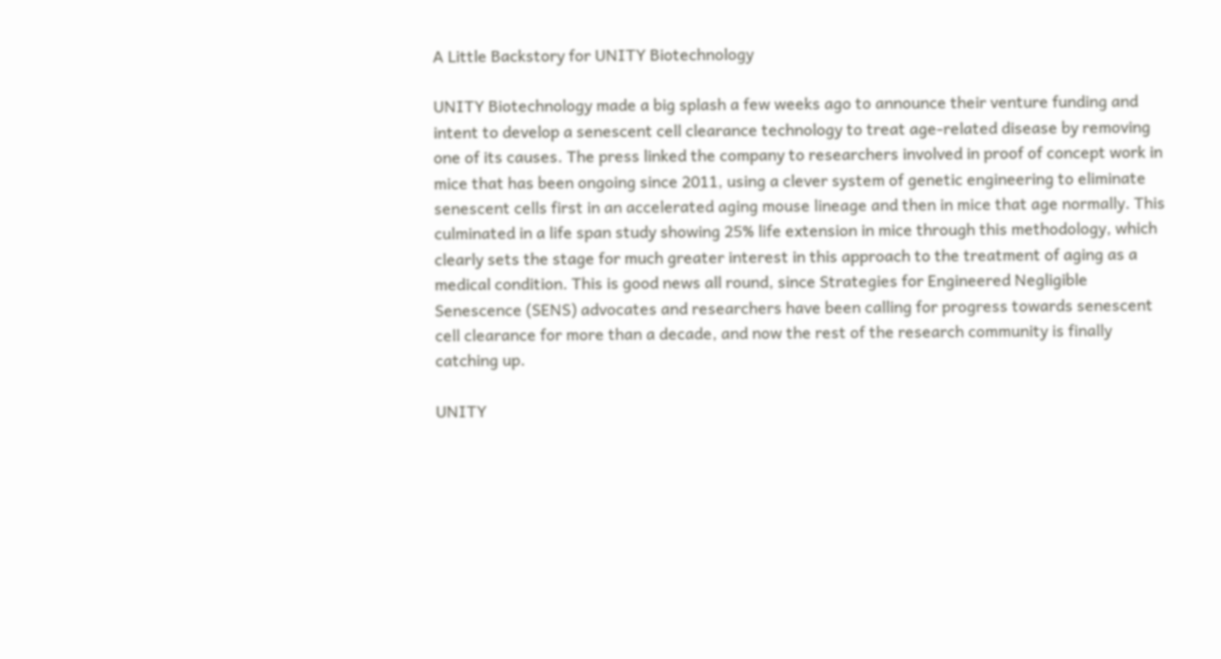A Little Backstory for UNITY Biotechnology

UNITY Biotechnology made a big splash a few weeks ago to announce their venture funding and intent to develop a senescent cell clearance technology to treat age-related disease by removing one of its causes. The press linked the company to researchers involved in proof of concept work in mice that has been ongoing since 2011, using a clever system of genetic engineering to eliminate senescent cells first in an accelerated aging mouse lineage and then in mice that age normally. This culminated in a life span study showing 25% life extension in mice through this methodology, which clearly sets the stage for much greater interest in this approach to the treatment of aging as a medical condition. This is good news all round, since Strategies for Engineered Negligible Senescence (SENS) advocates and researchers have been calling for progress towards senescent cell clearance for more than a decade, and now the rest of the research community is finally catching up.

UNITY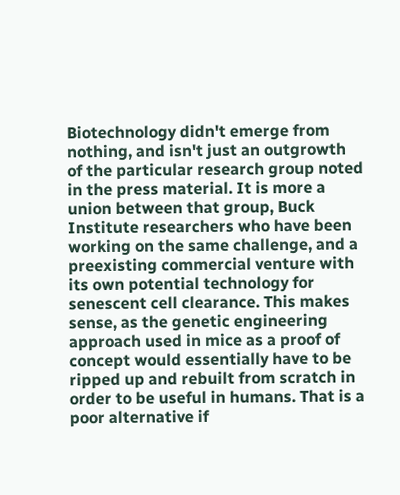Biotechnology didn't emerge from nothing, and isn't just an outgrowth of the particular research group noted in the press material. It is more a union between that group, Buck Institute researchers who have been working on the same challenge, and a preexisting commercial venture with its own potential technology for senescent cell clearance. This makes sense, as the genetic engineering approach used in mice as a proof of concept would essentially have to be ripped up and rebuilt from scratch in order to be useful in humans. That is a poor alternative if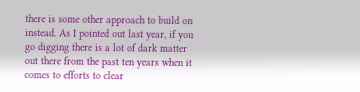there is some other approach to build on instead. As I pointed out last year, if you go digging there is a lot of dark matter out there from the past ten years when it comes to efforts to clear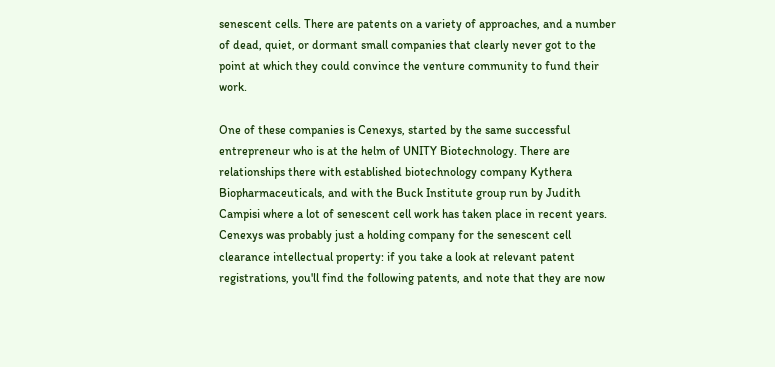senescent cells. There are patents on a variety of approaches, and a number of dead, quiet, or dormant small companies that clearly never got to the point at which they could convince the venture community to fund their work.

One of these companies is Cenexys, started by the same successful entrepreneur who is at the helm of UNITY Biotechnology. There are relationships there with established biotechnology company Kythera Biopharmaceuticals, and with the Buck Institute group run by Judith Campisi where a lot of senescent cell work has taken place in recent years. Cenexys was probably just a holding company for the senescent cell clearance intellectual property: if you take a look at relevant patent registrations, you'll find the following patents, and note that they are now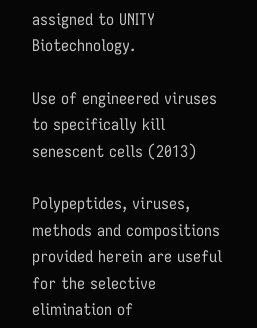assigned to UNITY Biotechnology.

Use of engineered viruses to specifically kill senescent cells (2013)

Polypeptides, viruses, methods and compositions provided herein are useful for the selective elimination of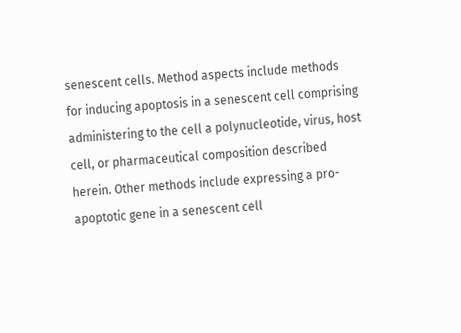senescent cells. Method aspects include methods for inducing apoptosis in a senescent cell comprising administering to the cell a polynucleotide, virus, host cell, or pharmaceutical composition described herein. Other methods include expressing a pro-apoptotic gene in a senescent cell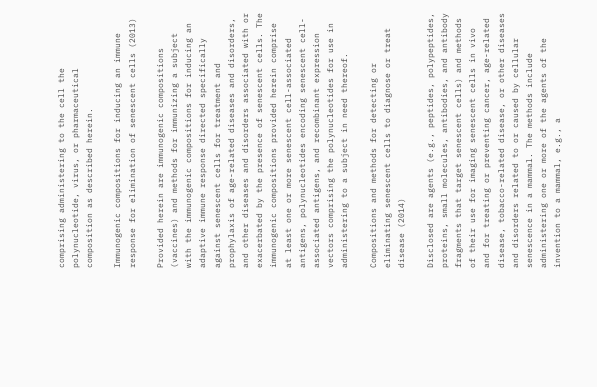comprising administering to the cell the polynucleotide, virus, or pharmaceutical composition as described herein.

Immunogenic compositions for inducing an immune response for elimination of senescent cells (2013)

Provided herein are immunogenic compositions (vaccines) and methods for immunizing a subject with the immunogenic compositions for inducing an adaptive immune response directed specifically against senescent cells for treatment and prophylaxis of age-related diseases and disorders, and other diseases and disorders associated with or exacerbated by the presence of senescent cells. The immunogenic compositions provided herein comprise at least one or more senescent cell-associated antigens, polynucleotides encoding senescent cell-associated antigens, and recombinant expression vectors comprising the polynucleotides for use in administering to a subject in need thereof.

Compositions and methods for detecting or eliminating senescent cells to diagnose or treat disease (2014)

Disclosed are agents (e.g., peptides, polypeptides, proteins, small molecules, antibodies, and antibody fragments that target senescent cells) and methods of their use for imaging senescent cells in vivo and for treating or preventing cancer, age-related disease, tobacco-related disease, or other diseases and disorders related to or caused by cellular senescence in a mammal. The methods include administering one or more of the agents of the invention to a mammal, e.g., a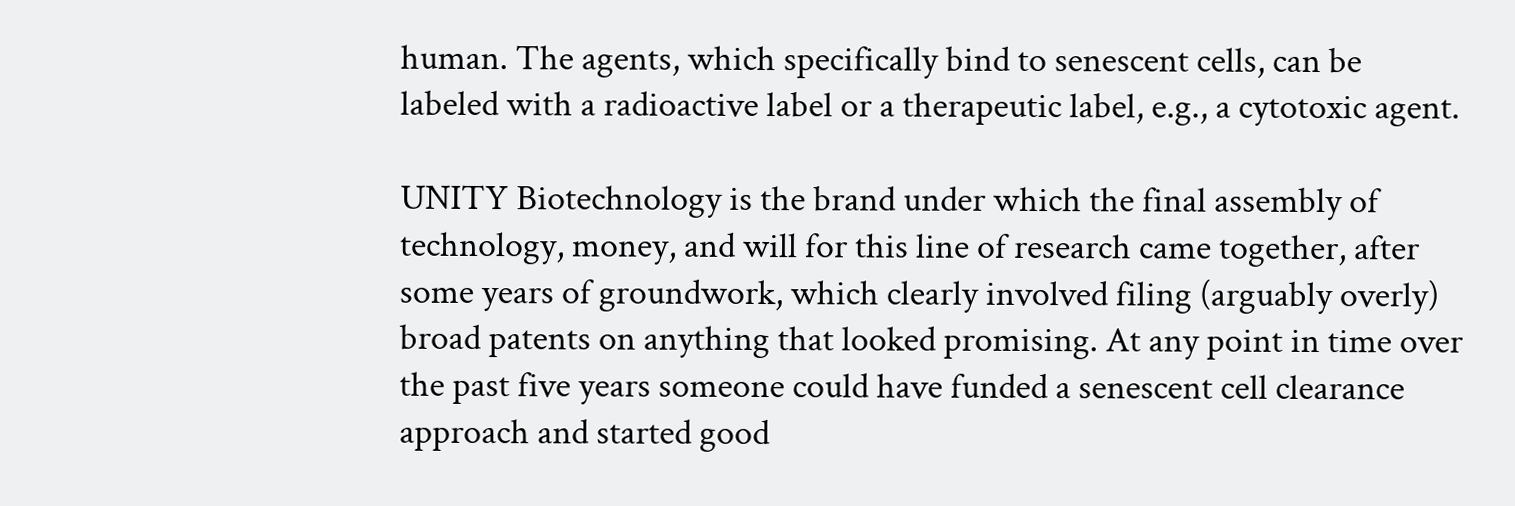human. The agents, which specifically bind to senescent cells, can be labeled with a radioactive label or a therapeutic label, e.g., a cytotoxic agent.

UNITY Biotechnology is the brand under which the final assembly of technology, money, and will for this line of research came together, after some years of groundwork, which clearly involved filing (arguably overly) broad patents on anything that looked promising. At any point in time over the past five years someone could have funded a senescent cell clearance approach and started good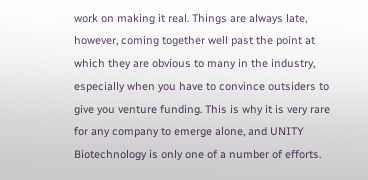work on making it real. Things are always late, however, coming together well past the point at which they are obvious to many in the industry, especially when you have to convince outsiders to give you venture funding. This is why it is very rare for any company to emerge alone, and UNITY Biotechnology is only one of a number of efforts.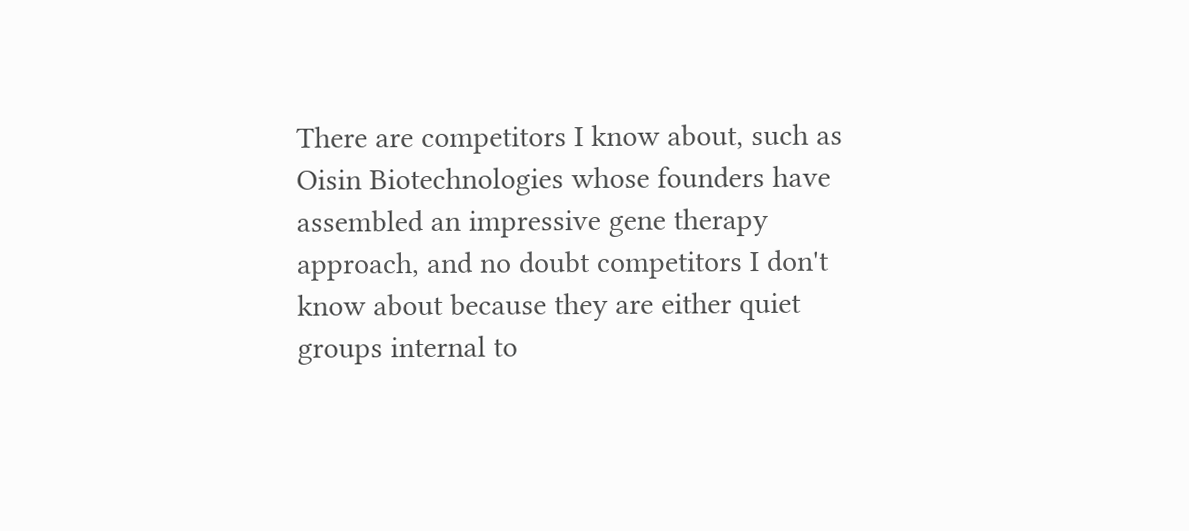There are competitors I know about, such as Oisin Biotechnologies whose founders have assembled an impressive gene therapy approach, and no doubt competitors I don't know about because they are either quiet groups internal to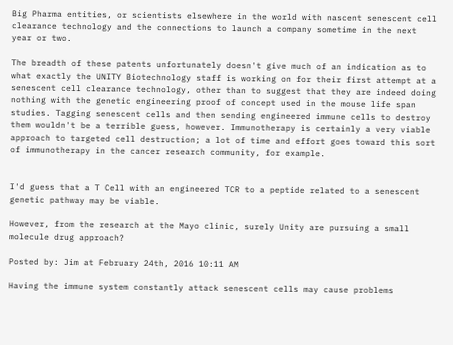Big Pharma entities, or scientists elsewhere in the world with nascent senescent cell clearance technology and the connections to launch a company sometime in the next year or two.

The breadth of these patents unfortunately doesn't give much of an indication as to what exactly the UNITY Biotechnology staff is working on for their first attempt at a senescent cell clearance technology, other than to suggest that they are indeed doing nothing with the genetic engineering proof of concept used in the mouse life span studies. Tagging senescent cells and then sending engineered immune cells to destroy them wouldn't be a terrible guess, however. Immunotherapy is certainly a very viable approach to targeted cell destruction; a lot of time and effort goes toward this sort of immunotherapy in the cancer research community, for example.


I'd guess that a T Cell with an engineered TCR to a peptide related to a senescent genetic pathway may be viable.

However, from the research at the Mayo clinic, surely Unity are pursuing a small molecule drug approach?

Posted by: Jim at February 24th, 2016 10:11 AM

Having the immune system constantly attack senescent cells may cause problems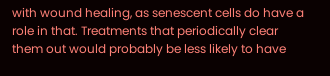with wound healing, as senescent cells do have a role in that. Treatments that periodically clear them out would probably be less likely to have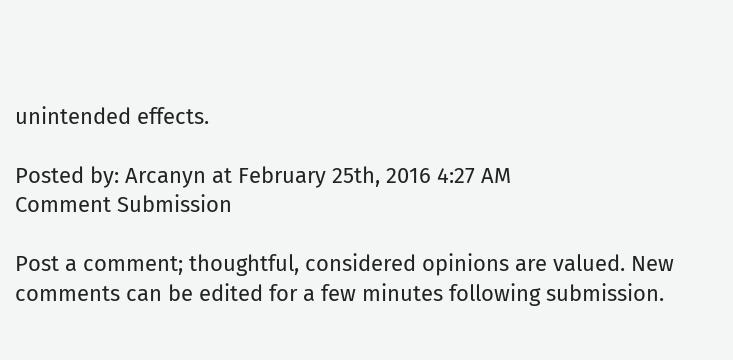unintended effects.

Posted by: Arcanyn at February 25th, 2016 4:27 AM
Comment Submission

Post a comment; thoughtful, considered opinions are valued. New comments can be edited for a few minutes following submission.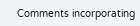Comments incorporating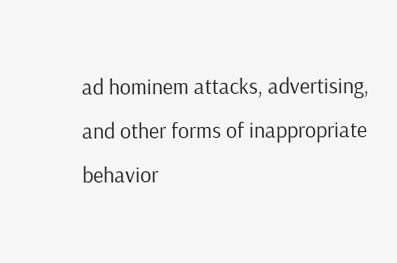ad hominem attacks, advertising, and other forms of inappropriate behavior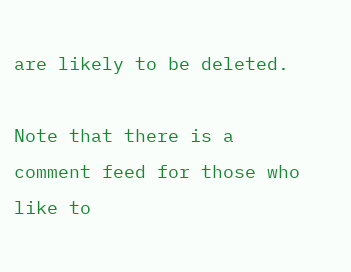are likely to be deleted.

Note that there is a comment feed for those who like to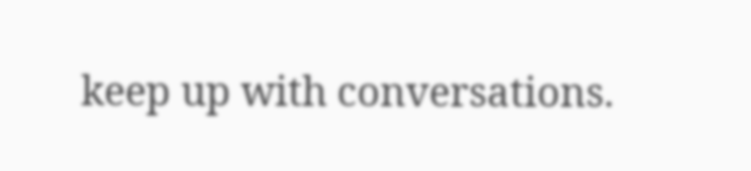keep up with conversations.